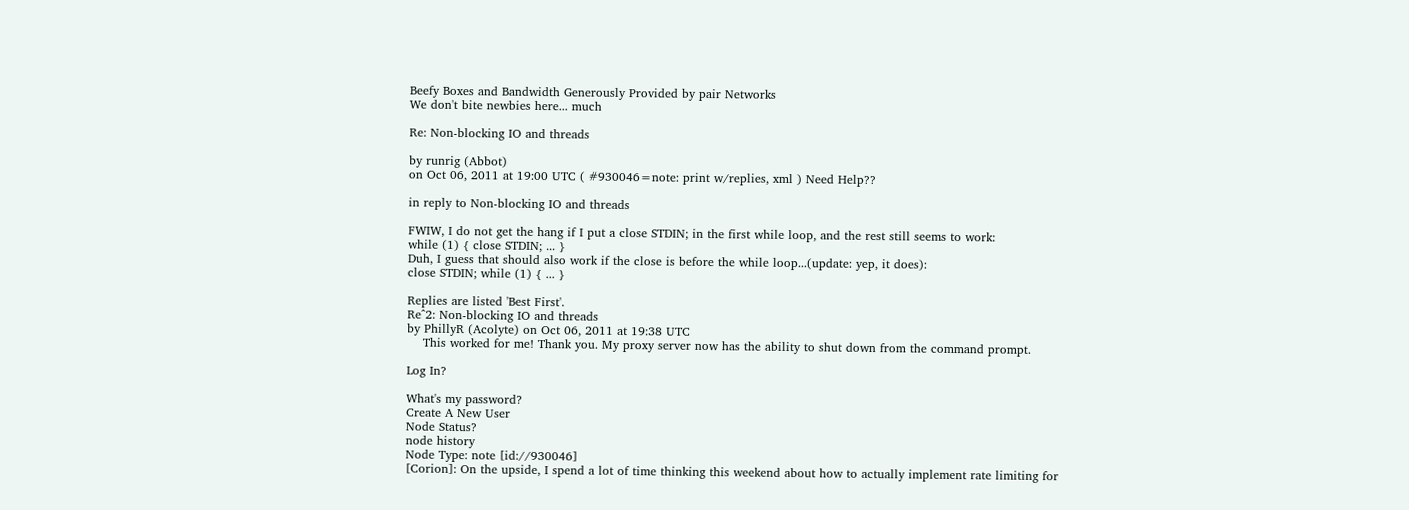Beefy Boxes and Bandwidth Generously Provided by pair Networks
We don't bite newbies here... much

Re: Non-blocking IO and threads

by runrig (Abbot)
on Oct 06, 2011 at 19:00 UTC ( #930046=note: print w/replies, xml ) Need Help??

in reply to Non-blocking IO and threads

FWIW, I do not get the hang if I put a close STDIN; in the first while loop, and the rest still seems to work:
while (1) { close STDIN; ... }
Duh, I guess that should also work if the close is before the while loop...(update: yep, it does):
close STDIN; while (1) { ... }

Replies are listed 'Best First'.
Re^2: Non-blocking IO and threads
by PhillyR (Acolyte) on Oct 06, 2011 at 19:38 UTC
    This worked for me! Thank you. My proxy server now has the ability to shut down from the command prompt.

Log In?

What's my password?
Create A New User
Node Status?
node history
Node Type: note [id://930046]
[Corion]: On the upside, I spend a lot of time thinking this weekend about how to actually implement rate limiting for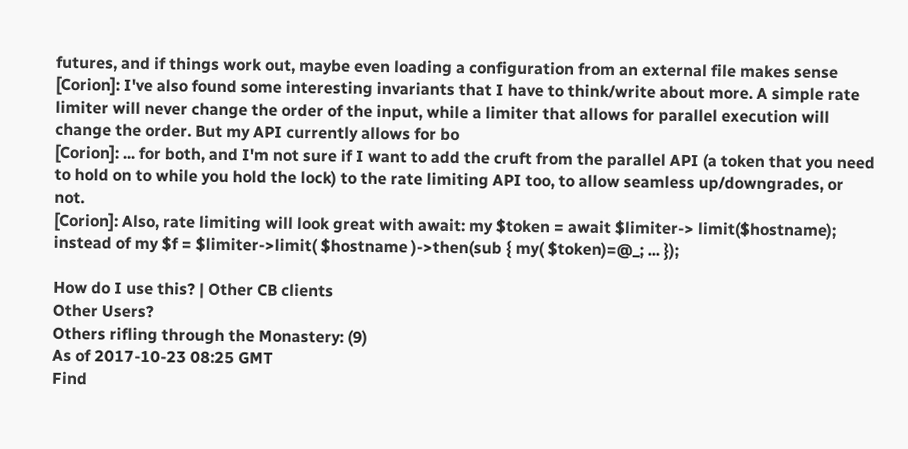futures, and if things work out, maybe even loading a configuration from an external file makes sense
[Corion]: I've also found some interesting invariants that I have to think/write about more. A simple rate limiter will never change the order of the input, while a limiter that allows for parallel execution will change the order. But my API currently allows for bo
[Corion]: ... for both, and I'm not sure if I want to add the cruft from the parallel API (a token that you need to hold on to while you hold the lock) to the rate limiting API too, to allow seamless up/downgrades, or not.
[Corion]: Also, rate limiting will look great with await: my $token = await $limiter-> limit($hostname); instead of my $f = $limiter->limit( $hostname )->then(sub { my( $token)=@_; ... });

How do I use this? | Other CB clients
Other Users?
Others rifling through the Monastery: (9)
As of 2017-10-23 08:25 GMT
Find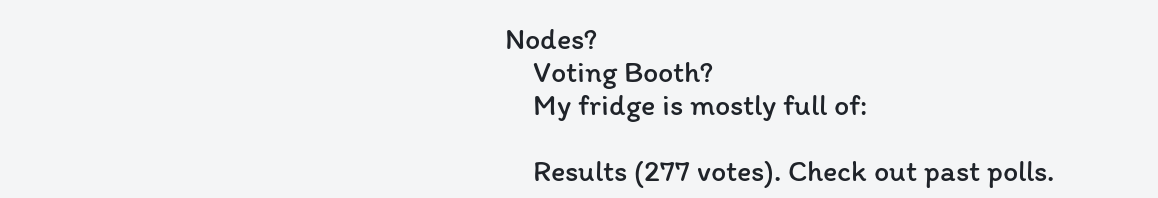Nodes?
    Voting Booth?
    My fridge is mostly full of:

    Results (277 votes). Check out past polls.